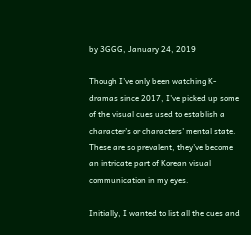by 3GGG, January 24, 2019

Though I've only been watching K-dramas since 2017, I've picked up some of the visual cues used to establish a character's or characters' mental state. These are so prevalent, they've become an intricate part of Korean visual communication in my eyes.

Initially, I wanted to list all the cues and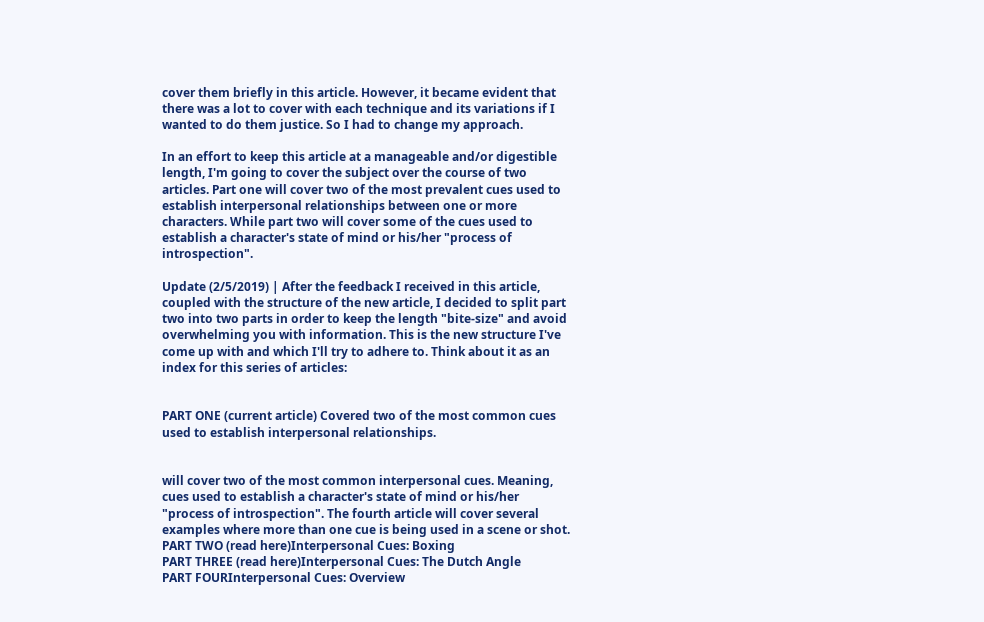cover them briefly in this article. However, it became evident that there was a lot to cover with each technique and its variations if I wanted to do them justice. So I had to change my approach.

In an effort to keep this article at a manageable and/or digestible length, I'm going to cover the subject over the course of two articles. Part one will cover two of the most prevalent cues used to establish interpersonal relationships between one or more characters. While part two will cover some of the cues used to establish a character's state of mind or his/her "process of introspection".

Update (2/5/2019) | After the feedback I received in this article, coupled with the structure of the new article, I decided to split part two into two parts in order to keep the length "bite-size" and avoid overwhelming you with information. This is the new structure I've come up with and which I'll try to adhere to. Think about it as an index for this series of articles:


PART ONE (current article) Covered two of the most common cues used to establish interpersonal relationships.


will cover two of the most common interpersonal cues. Meaning, cues used to establish a character's state of mind or his/her "process of introspection". The fourth article will cover several examples where more than one cue is being used in a scene or shot.
PART TWO (read here)Interpersonal Cues: Boxing
PART THREE (read here)Interpersonal Cues: The Dutch Angle
PART FOURInterpersonal Cues: Overview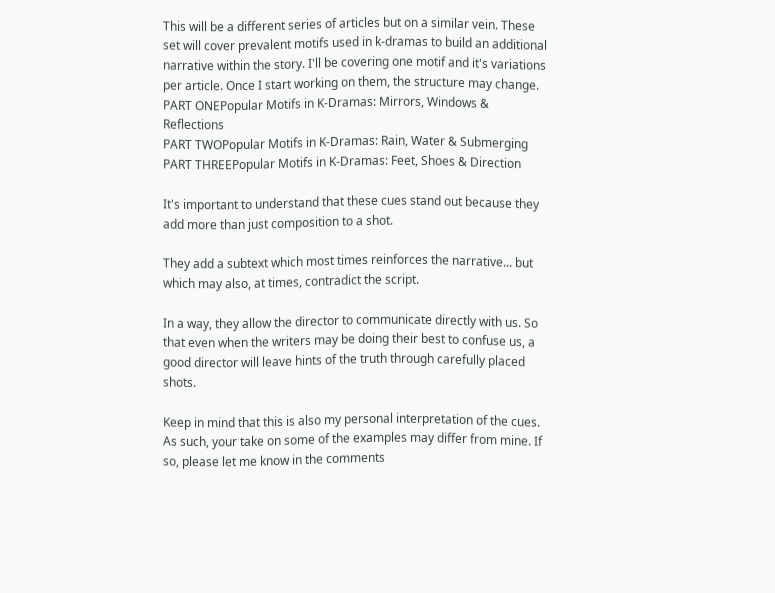This will be a different series of articles but on a similar vein. These set will cover prevalent motifs used in k-dramas to build an additional narrative within the story. I'll be covering one motif and it's variations per article. Once I start working on them, the structure may change.
PART ONEPopular Motifs in K-Dramas: Mirrors, Windows & Reflections
PART TWOPopular Motifs in K-Dramas: Rain, Water & Submerging
PART THREEPopular Motifs in K-Dramas: Feet, Shoes & Direction

It's important to understand that these cues stand out because they add more than just composition to a shot.

They add a subtext which most times reinforces the narrative... but which may also, at times, contradict the script.

In a way, they allow the director to communicate directly with us. So that even when the writers may be doing their best to confuse us, a good director will leave hints of the truth through carefully placed shots.

Keep in mind that this is also my personal interpretation of the cues. As such, your take on some of the examples may differ from mine. If so, please let me know in the comments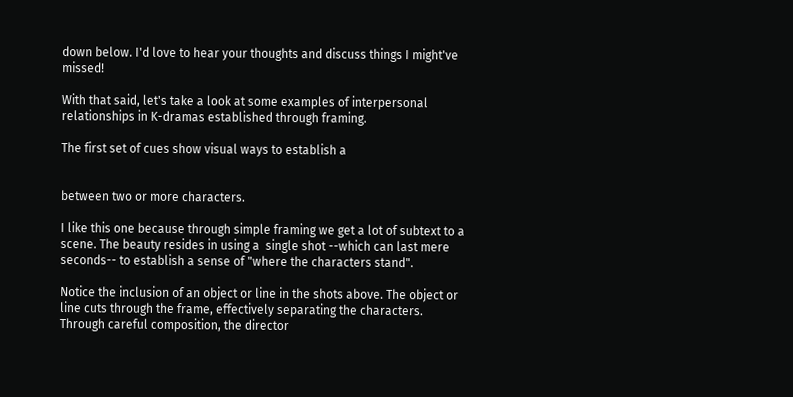down below. I'd love to hear your thoughts and discuss things I might've missed!

With that said, let's take a look at some examples of interpersonal relationships in K-dramas established through framing.

The first set of cues show visual ways to establish a


between two or more characters.

I like this one because through simple framing we get a lot of subtext to a scene. The beauty resides in using a  single shot --which can last mere seconds-- to establish a sense of "where the characters stand".

Notice the inclusion of an object or line in the shots above. The object or line cuts through the frame, effectively separating the characters. Through careful composition, the director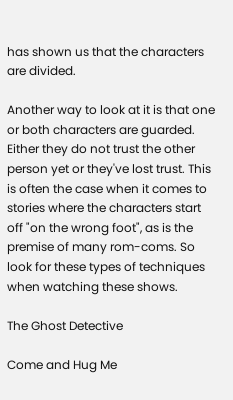has shown us that the characters are divided.

Another way to look at it is that one or both characters are guarded. Either they do not trust the other person yet or they've lost trust. This is often the case when it comes to stories where the characters start off "on the wrong foot", as is the premise of many rom-coms. So look for these types of techniques when watching these shows.

The Ghost Detective

Come and Hug Me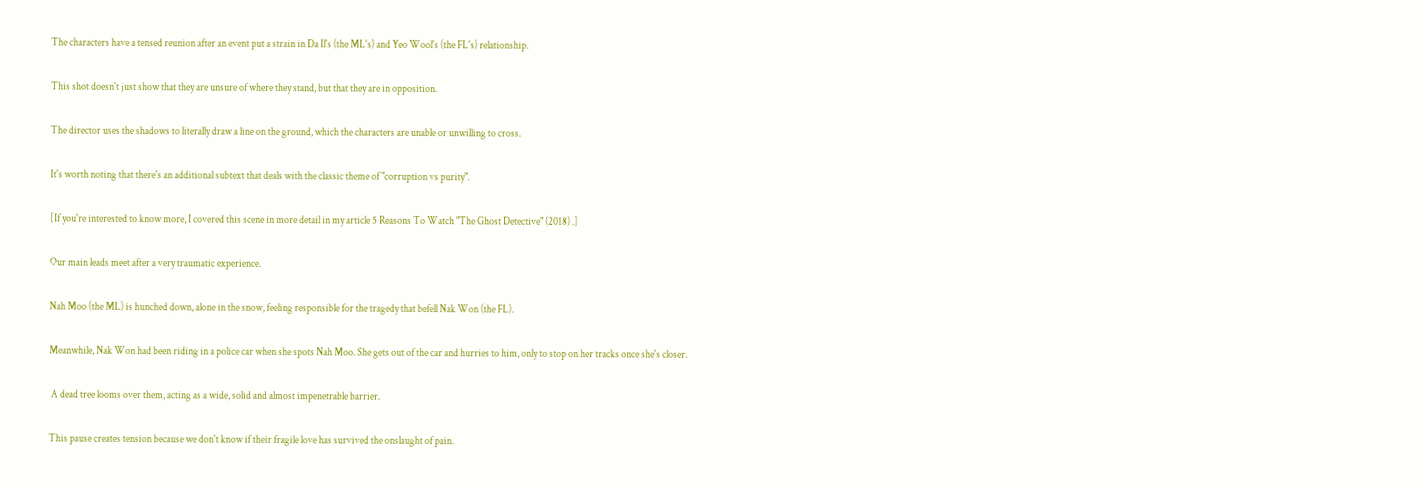The characters have a tensed reunion after an event put a strain in Da Il's (the ML's) and Yeo Wool's (the FL's) relationship.

This shot doesn't just show that they are unsure of where they stand, but that they are in opposition.

The director uses the shadows to literally draw a line on the ground, which the characters are unable or unwilling to cross.

It's worth noting that there's an additional subtext that deals with the classic theme of "corruption vs purity".

[If you're interested to know more, I covered this scene in more detail in my article 5 Reasons To Watch "The Ghost Detective" (2018) .]

Our main leads meet after a very traumatic experience.

Nah Moo (the ML) is hunched down, alone in the snow, feeling responsible for the tragedy that befell Nak Won (the FL).

Meanwhile, Nak Won had been riding in a police car when she spots Nah Moo. She gets out of the car and hurries to him, only to stop on her tracks once she's closer.

 A dead tree looms over them, acting as a wide, solid and almost impenetrable barrier.

This pause creates tension because we don't know if their fragile love has survived the onslaught of pain.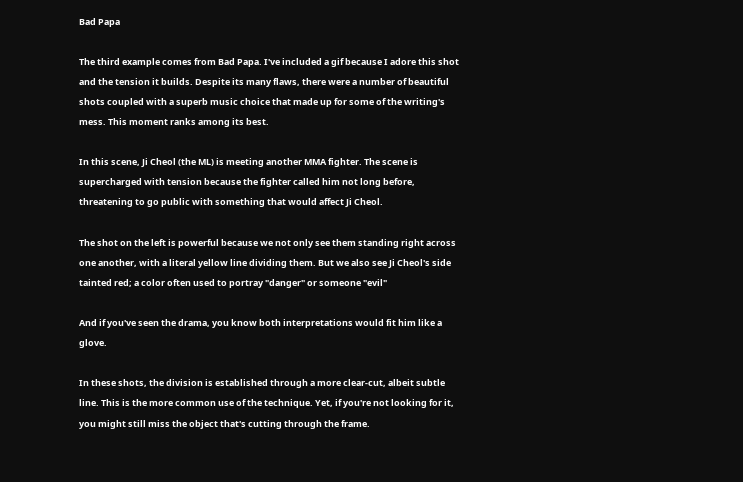Bad Papa

The third example comes from Bad Papa. I've included a gif because I adore this shot and the tension it builds. Despite its many flaws, there were a number of beautiful shots coupled with a superb music choice that made up for some of the writing's mess. This moment ranks among its best.

In this scene, Ji Cheol (the ML) is meeting another MMA fighter. The scene is supercharged with tension because the fighter called him not long before, threatening to go public with something that would affect Ji Cheol.

The shot on the left is powerful because we not only see them standing right across one another, with a literal yellow line dividing them. But we also see Ji Cheol's side tainted red; a color often used to portray "danger" or someone "evil"

And if you've seen the drama, you know both interpretations would fit him like a glove.

In these shots, the division is established through a more clear-cut, albeit subtle line. This is the more common use of the technique. Yet, if you're not looking for it, you might still miss the object that's cutting through the frame.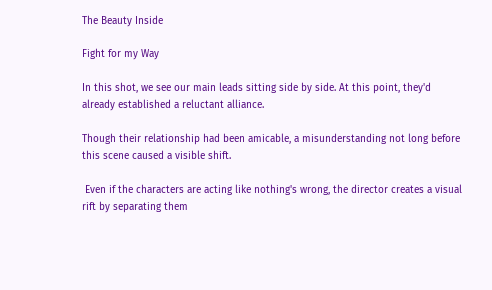The Beauty Inside

Fight for my Way

In this shot, we see our main leads sitting side by side. At this point, they'd already established a reluctant alliance.

Though their relationship had been amicable, a misunderstanding not long before this scene caused a visible shift.

 Even if the characters are acting like nothing's wrong, the director creates a visual rift by separating them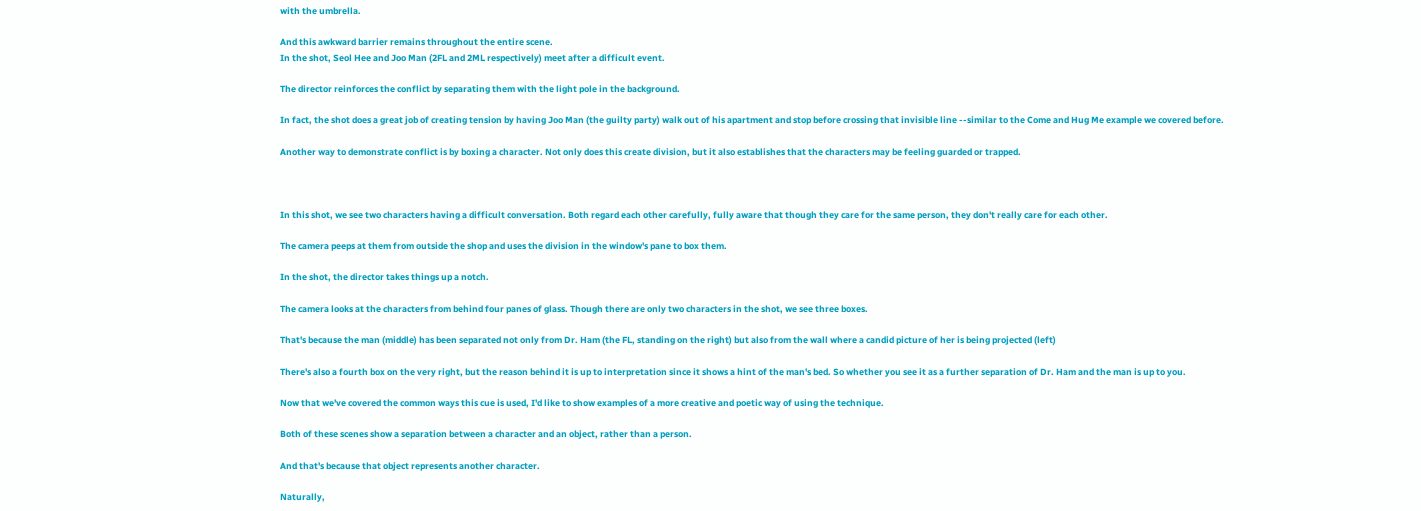with the umbrella.

And this awkward barrier remains throughout the entire scene.
In the shot, Seol Hee and Joo Man (2FL and 2ML respectively) meet after a difficult event.

The director reinforces the conflict by separating them with the light pole in the background.

In fact, the shot does a great job of creating tension by having Joo Man (the guilty party) walk out of his apartment and stop before crossing that invisible line --similar to the Come and Hug Me example we covered before.

Another way to demonstrate conflict is by boxing a character. Not only does this create division, but it also establishes that the characters may be feeling guarded or trapped.



In this shot, we see two characters having a difficult conversation. Both regard each other carefully, fully aware that though they care for the same person, they don't really care for each other.

The camera peeps at them from outside the shop and uses the division in the window's pane to box them.

In the shot, the director takes things up a notch.

The camera looks at the characters from behind four panes of glass. Though there are only two characters in the shot, we see three boxes.

That's because the man (middle) has been separated not only from Dr. Ham (the FL, standing on the right) but also from the wall where a candid picture of her is being projected (left)

There's also a fourth box on the very right, but the reason behind it is up to interpretation since it shows a hint of the man's bed. So whether you see it as a further separation of Dr. Ham and the man is up to you.

Now that we've covered the common ways this cue is used, I'd like to show examples of a more creative and poetic way of using the technique.

Both of these scenes show a separation between a character and an object, rather than a person.

And that's because that object represents another character.

Naturally,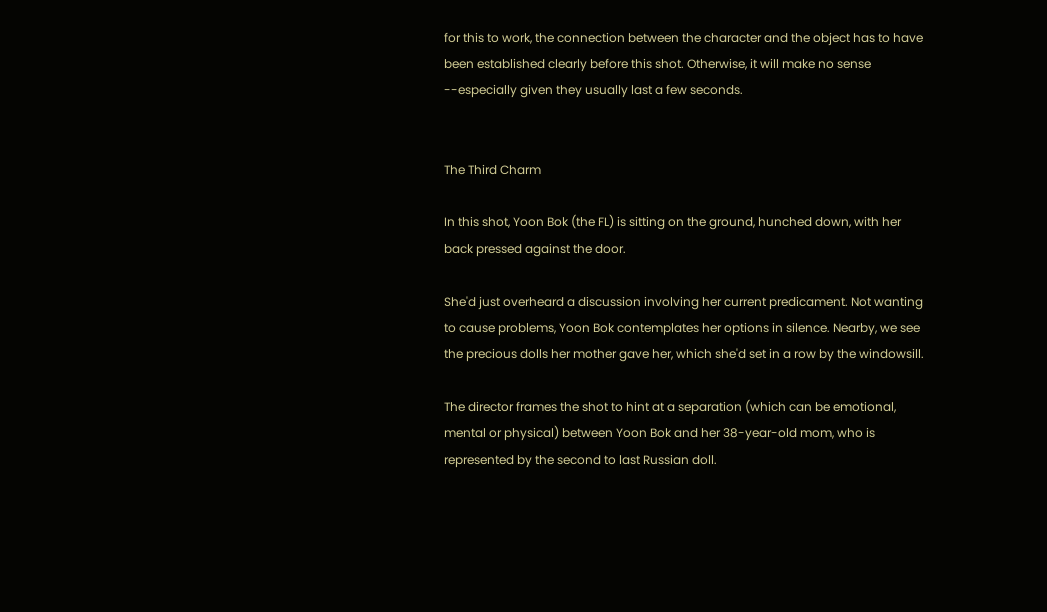for this to work, the connection between the character and the object has to have been established clearly before this shot. Otherwise, it will make no sense --especially given they usually last a few seconds.


The Third Charm

In this shot, Yoon Bok (the FL) is sitting on the ground, hunched down, with her back pressed against the door.

She'd just overheard a discussion involving her current predicament. Not wanting to cause problems, Yoon Bok contemplates her options in silence. Nearby, we see the precious dolls her mother gave her, which she'd set in a row by the windowsill.

The director frames the shot to hint at a separation (which can be emotional, mental or physical) between Yoon Bok and her 38-year-old mom, who is represented by the second to last Russian doll.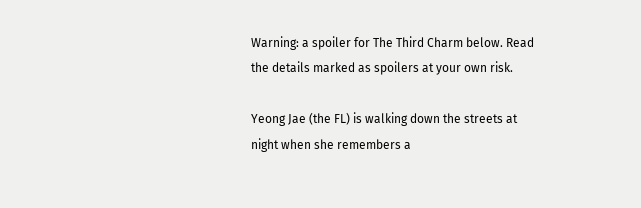Warning: a spoiler for The Third Charm below. Read the details marked as spoilers at your own risk.

Yeong Jae (the FL) is walking down the streets at night when she remembers a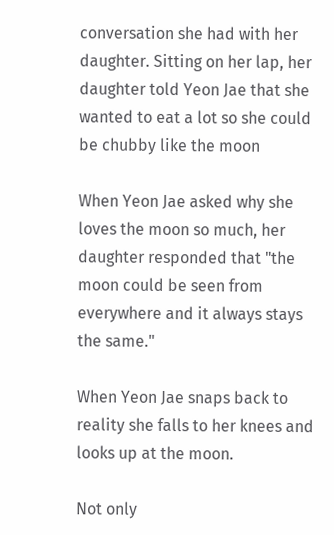conversation she had with her daughter. Sitting on her lap, her daughter told Yeon Jae that she wanted to eat a lot so she could be chubby like the moon

When Yeon Jae asked why she loves the moon so much, her daughter responded that "the moon could be seen from everywhere and it always stays the same."

When Yeon Jae snaps back to reality she falls to her knees and looks up at the moon.

Not only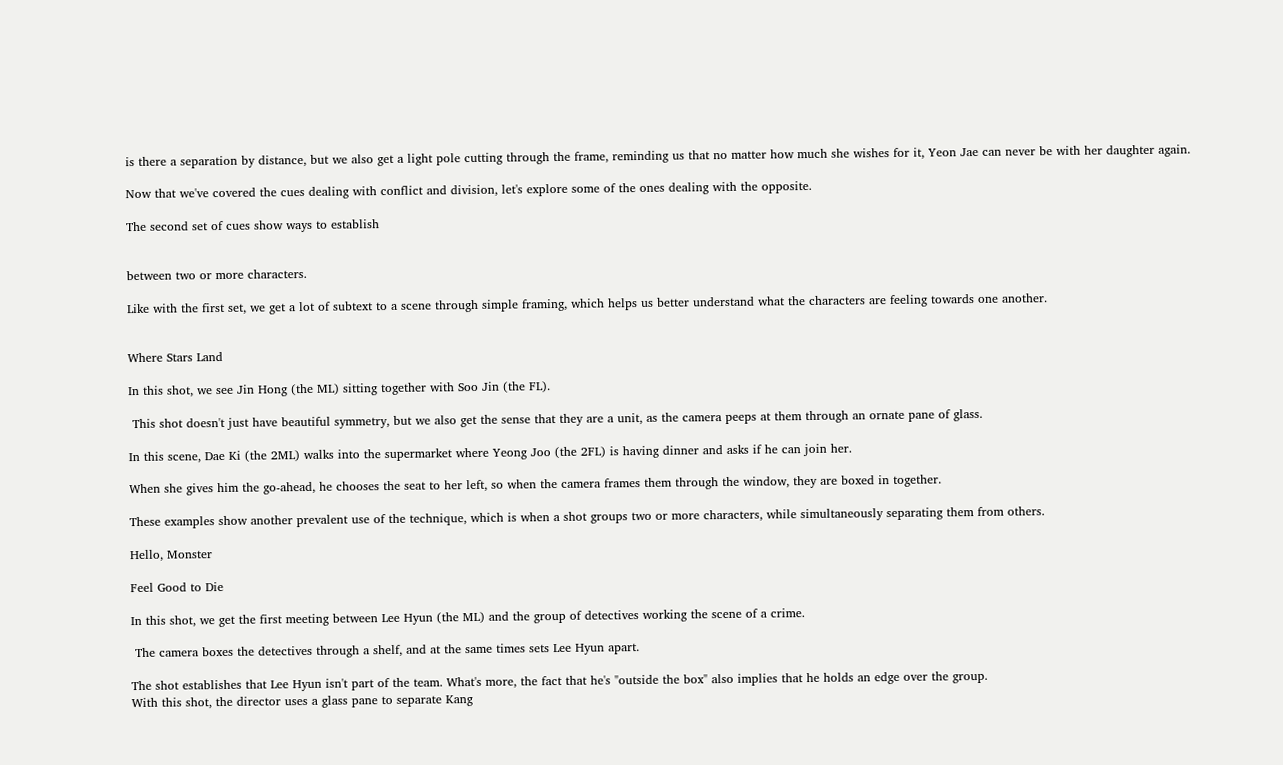is there a separation by distance, but we also get a light pole cutting through the frame, reminding us that no matter how much she wishes for it, Yeon Jae can never be with her daughter again.

Now that we've covered the cues dealing with conflict and division, let's explore some of the ones dealing with the opposite.

The second set of cues show ways to establish


between two or more characters.

Like with the first set, we get a lot of subtext to a scene through simple framing, which helps us better understand what the characters are feeling towards one another.


Where Stars Land

In this shot, we see Jin Hong (the ML) sitting together with Soo Jin (the FL).

 This shot doesn't just have beautiful symmetry, but we also get the sense that they are a unit, as the camera peeps at them through an ornate pane of glass.

In this scene, Dae Ki (the 2ML) walks into the supermarket where Yeong Joo (the 2FL) is having dinner and asks if he can join her.

When she gives him the go-ahead, he chooses the seat to her left, so when the camera frames them through the window, they are boxed in together.

These examples show another prevalent use of the technique, which is when a shot groups two or more characters, while simultaneously separating them from others.

Hello, Monster

Feel Good to Die

In this shot, we get the first meeting between Lee Hyun (the ML) and the group of detectives working the scene of a crime.

 The camera boxes the detectives through a shelf, and at the same times sets Lee Hyun apart.

The shot establishes that Lee Hyun isn't part of the team. What's more, the fact that he's "outside the box" also implies that he holds an edge over the group.
With this shot, the director uses a glass pane to separate Kang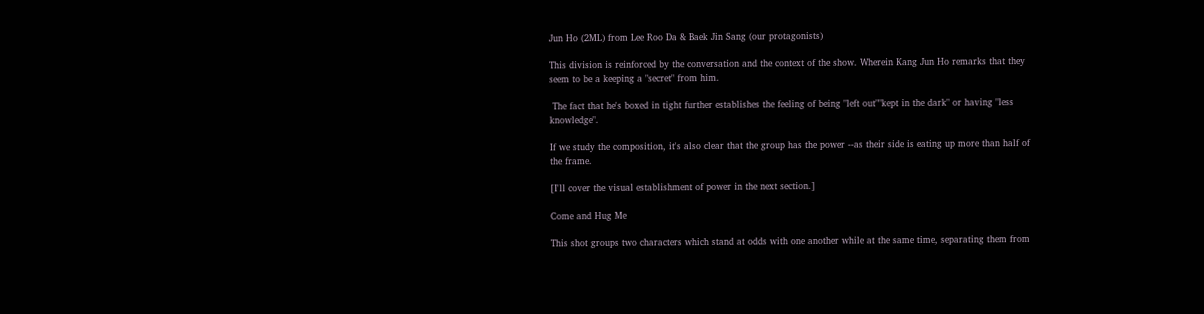Jun Ho (2ML) from Lee Roo Da & Baek Jin Sang (our protagonists)

This division is reinforced by the conversation and the context of the show. Wherein Kang Jun Ho remarks that they seem to be a keeping a "secret" from him.

 The fact that he's boxed in tight further establishes the feeling of being "left out""kept in the dark" or having "less knowledge".

If we study the composition, it's also clear that the group has the power --as their side is eating up more than half of the frame.

[I'll cover the visual establishment of power in the next section.]

Come and Hug Me

This shot groups two characters which stand at odds with one another while at the same time, separating them from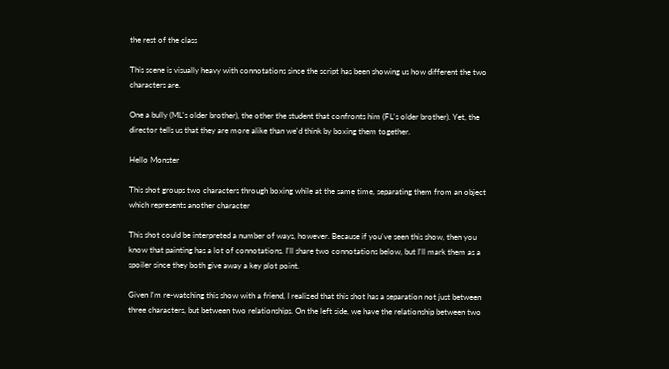the rest of the class

This scene is visually heavy with connotations since the script has been showing us how different the two characters are.

One a bully (ML's older brother), the other the student that confronts him (FL's older brother). Yet, the director tells us that they are more alike than we'd think by boxing them together.

Hello Monster

This shot groups two characters through boxing while at the same time, separating them from an object which represents another character

This shot could be interpreted a number of ways, however. Because if you've seen this show, then you know that painting has a lot of connotations. I'll share two connotations below, but I'll mark them as a spoiler since they both give away a key plot point.

Given I'm re-watching this show with a friend, I realized that this shot has a separation not just between three characters, but between two relationships. On the left side, we have the relationship between two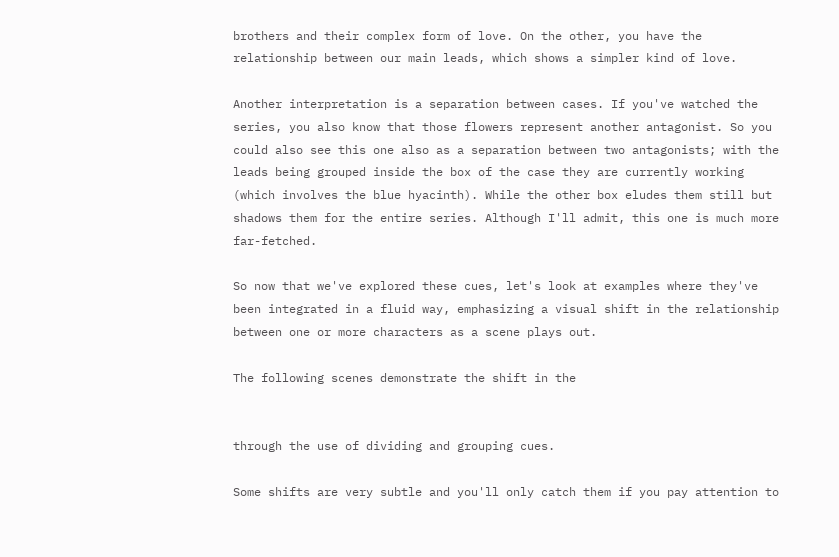brothers and their complex form of love. On the other, you have the relationship between our main leads, which shows a simpler kind of love.

Another interpretation is a separation between cases. If you've watched the series, you also know that those flowers represent another antagonist. So you could also see this one also as a separation between two antagonists; with the leads being grouped inside the box of the case they are currently working (which involves the blue hyacinth). While the other box eludes them still but shadows them for the entire series. Although I'll admit, this one is much more far-fetched.

So now that we've explored these cues, let's look at examples where they've been integrated in a fluid way, emphasizing a visual shift in the relationship between one or more characters as a scene plays out.

The following scenes demonstrate the shift in the


through the use of dividing and grouping cues.

Some shifts are very subtle and you'll only catch them if you pay attention to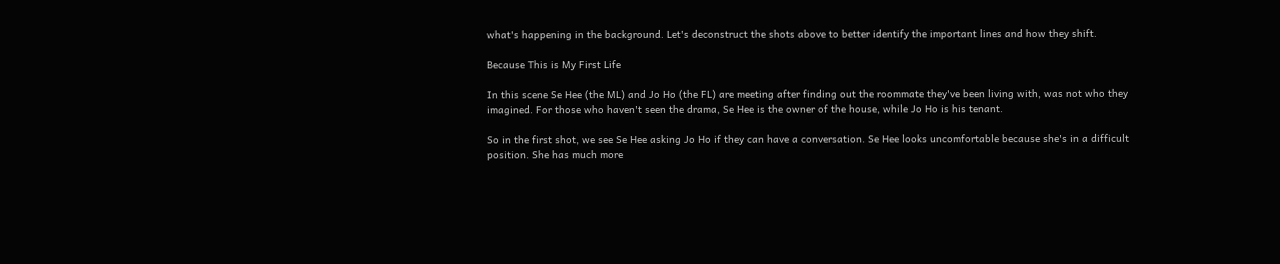what's happening in the background. Let's deconstruct the shots above to better identify the important lines and how they shift.

Because This is My First Life

In this scene Se Hee (the ML) and Jo Ho (the FL) are meeting after finding out the roommate they've been living with, was not who they imagined. For those who haven't seen the drama, Se Hee is the owner of the house, while Jo Ho is his tenant.

So in the first shot, we see Se Hee asking Jo Ho if they can have a conversation. Se Hee looks uncomfortable because she's in a difficult position. She has much more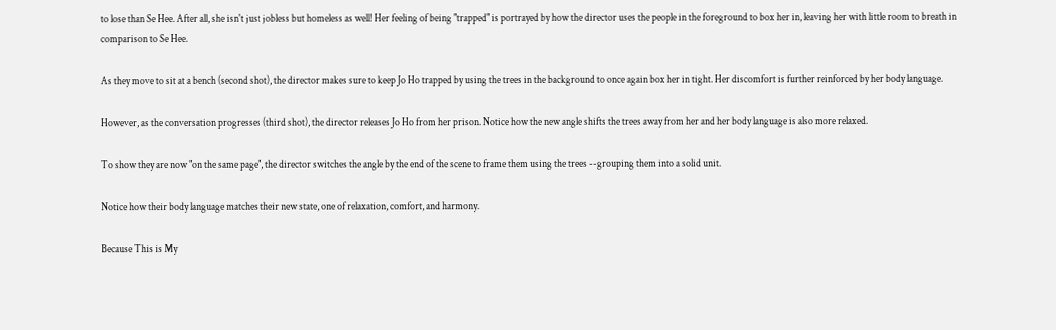to lose than Se Hee. After all, she isn't just jobless but homeless as well! Her feeling of being "trapped" is portrayed by how the director uses the people in the foreground to box her in, leaving her with little room to breath in comparison to Se Hee.

As they move to sit at a bench (second shot), the director makes sure to keep Jo Ho trapped by using the trees in the background to once again box her in tight. Her discomfort is further reinforced by her body language.

However, as the conversation progresses (third shot), the director releases Jo Ho from her prison. Notice how the new angle shifts the trees away from her and her body language is also more relaxed.

To show they are now "on the same page", the director switches the angle by the end of the scene to frame them using the trees --grouping them into a solid unit.

Notice how their body language matches their new state, one of relaxation, comfort, and harmony.

Because This is My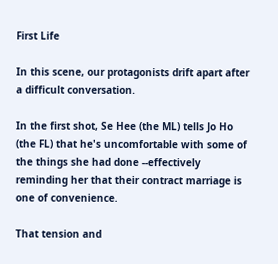First Life

In this scene, our protagonists drift apart after a difficult conversation.

In the first shot, Se Hee (the ML) tells Jo Ho (the FL) that he's uncomfortable with some of the things she had done --effectively reminding her that their contract marriage is one of convenience.

That tension and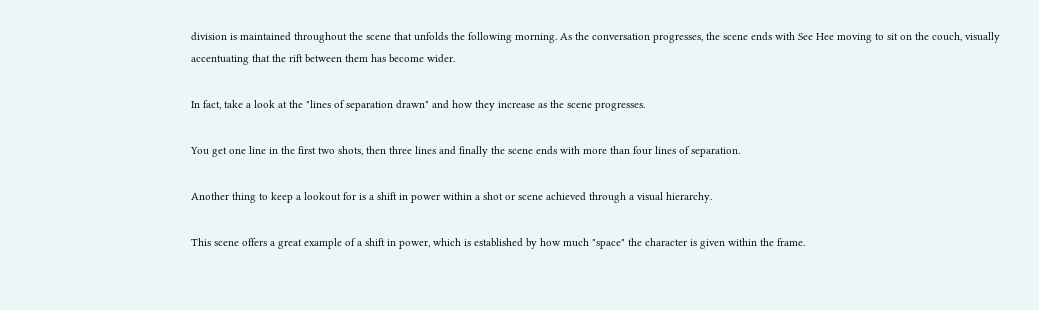division is maintained throughout the scene that unfolds the following morning. As the conversation progresses, the scene ends with See Hee moving to sit on the couch, visually accentuating that the rift between them has become wider.

In fact, take a look at the "lines of separation drawn" and how they increase as the scene progresses.

You get one line in the first two shots, then three lines and finally the scene ends with more than four lines of separation.

Another thing to keep a lookout for is a shift in power within a shot or scene achieved through a visual hierarchy.

This scene offers a great example of a shift in power, which is established by how much "space" the character is given within the frame.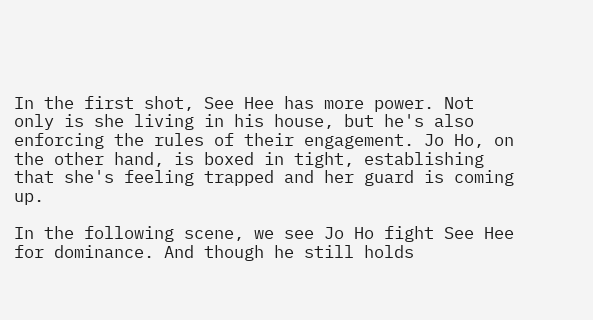In the first shot, See Hee has more power. Not only is she living in his house, but he's also enforcing the rules of their engagement. Jo Ho, on the other hand, is boxed in tight, establishing that she's feeling trapped and her guard is coming up.

In the following scene, we see Jo Ho fight See Hee for dominance. And though he still holds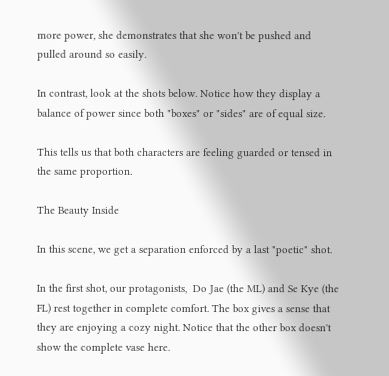more power, she demonstrates that she won't be pushed and pulled around so easily.

In contrast, look at the shots below. Notice how they display a balance of power since both "boxes" or "sides" are of equal size.

This tells us that both characters are feeling guarded or tensed in the same proportion.

The Beauty Inside

In this scene, we get a separation enforced by a last "poetic" shot.

In the first shot, our protagonists,  Do Jae (the ML) and Se Kye (the FL) rest together in complete comfort. The box gives a sense that they are enjoying a cozy night. Notice that the other box doesn't show the complete vase here.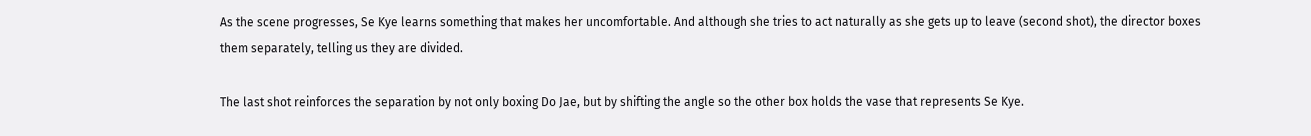As the scene progresses, Se Kye learns something that makes her uncomfortable. And although she tries to act naturally as she gets up to leave (second shot), the director boxes them separately, telling us they are divided.

The last shot reinforces the separation by not only boxing Do Jae, but by shifting the angle so the other box holds the vase that represents Se Kye.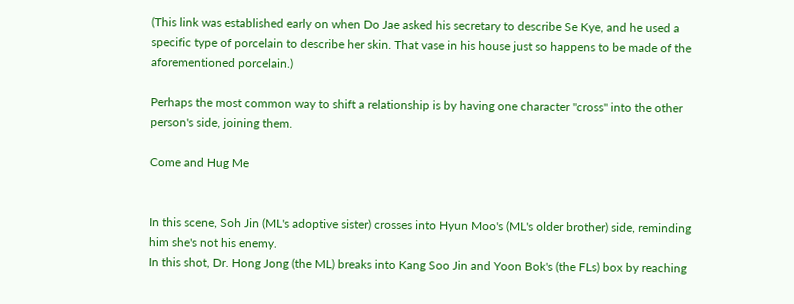(This link was established early on when Do Jae asked his secretary to describe Se Kye, and he used a specific type of porcelain to describe her skin. That vase in his house just so happens to be made of the aforementioned porcelain.)

Perhaps the most common way to shift a relationship is by having one character "cross" into the other person's side, joining them.

Come and Hug Me


In this scene, Soh Jin (ML's adoptive sister) crosses into Hyun Moo's (ML's older brother) side, reminding him she's not his enemy.
In this shot, Dr. Hong Jong (the ML) breaks into Kang Soo Jin and Yoon Bok's (the FLs) box by reaching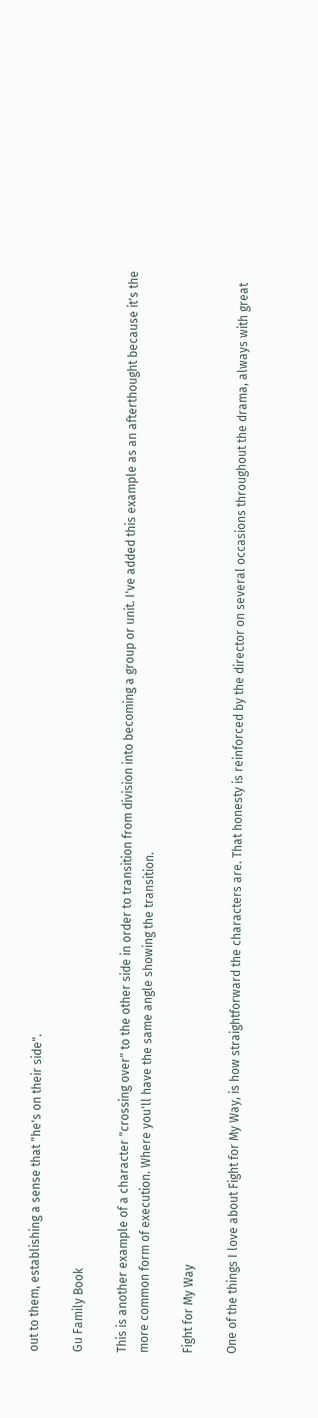out to them, establishing a sense that "he's on their side".

Gu Family Book

This is another example of a character "crossing over" to the other side in order to transition from division into becoming a group or unit. I've added this example as an afterthought because it's the more common form of execution. Where you'll have the same angle showing the transition.

Fight for My Way

One of the things I love about Fight for My Way, is how straightforward the characters are. That honesty is reinforced by the director on several occasions throughout the drama, always with great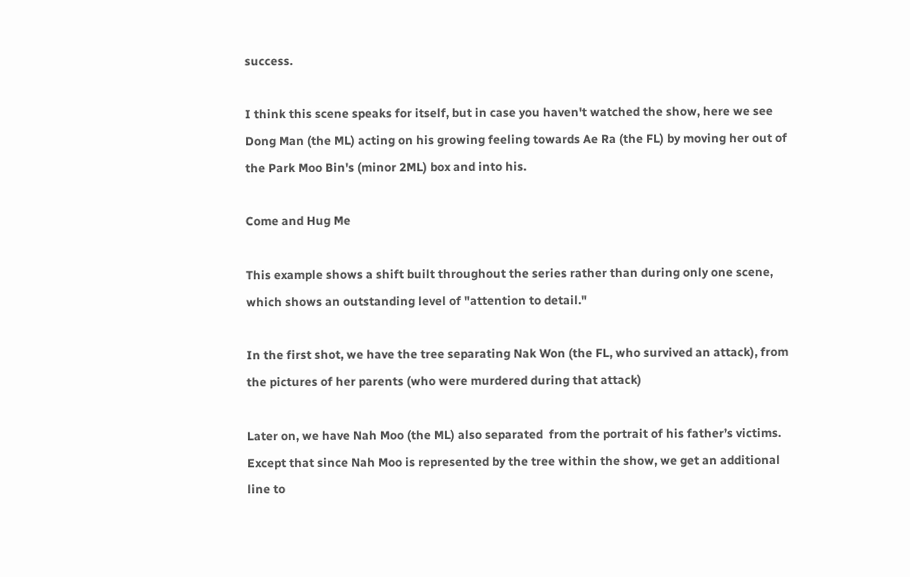success.

I think this scene speaks for itself, but in case you haven't watched the show, here we see Dong Man (the ML) acting on his growing feeling towards Ae Ra (the FL) by moving her out of the Park Moo Bin's (minor 2ML) box and into his.

Come and Hug Me

This example shows a shift built throughout the series rather than during only one scene, which shows an outstanding level of "attention to detail."

In the first shot, we have the tree separating Nak Won (the FL, who survived an attack), from the pictures of her parents (who were murdered during that attack)

Later on, we have Nah Moo (the ML) also separated  from the portrait of his father’s victims. Except that since Nah Moo is represented by the tree within the show, we get an additional line to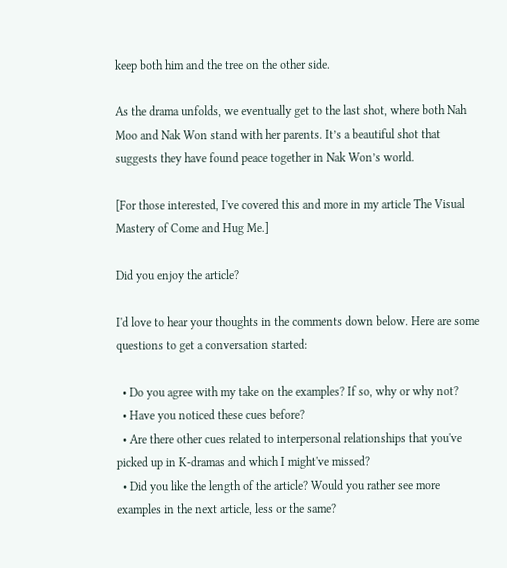keep both him and the tree on the other side.

As the drama unfolds, we eventually get to the last shot, where both Nah Moo and Nak Won stand with her parents. It’s a beautiful shot that suggests they have found peace together in Nak Won’s world.

[For those interested, I've covered this and more in my article The Visual Mastery of Come and Hug Me.]

Did you enjoy the article?

I'd love to hear your thoughts in the comments down below. Here are some questions to get a conversation started:

  • Do you agree with my take on the examples? If so, why or why not?
  • Have you noticed these cues before?
  • Are there other cues related to interpersonal relationships that you've picked up in K-dramas and which I might've missed?
  • Did you like the length of the article? Would you rather see more examples in the next article, less or the same?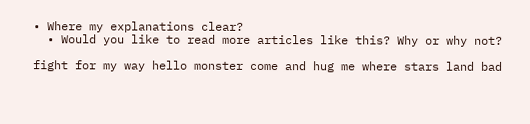• Where my explanations clear?
  • Would you like to read more articles like this? Why or why not?

fight for my way hello monster come and hug me where stars land bad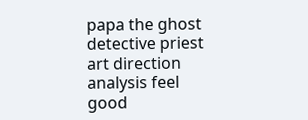papa the ghost detective priest art direction analysis feel good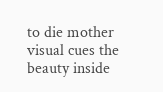to die mother visual cues the beauty inside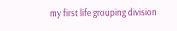my first life grouping division